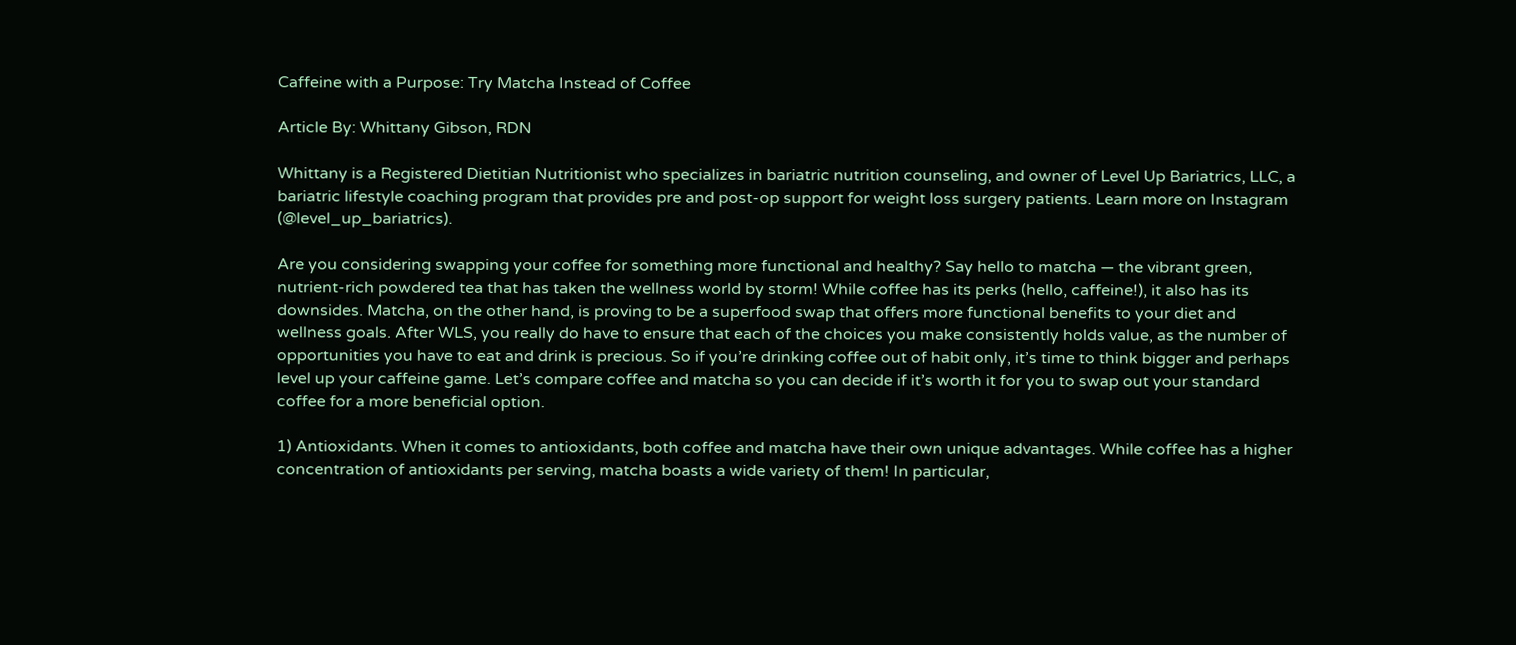Caffeine with a Purpose: Try Matcha Instead of Coffee

Article By: Whittany Gibson, RDN

Whittany is a Registered Dietitian Nutritionist who specializes in bariatric nutrition counseling, and owner of Level Up Bariatrics, LLC, a bariatric lifestyle coaching program that provides pre and post-op support for weight loss surgery patients. Learn more on Instagram (@level_up_bariatrics).

Are you considering swapping your coffee for something more functional and healthy? Say hello to matcha — the vibrant green, nutrient-rich powdered tea that has taken the wellness world by storm! While coffee has its perks (hello, caffeine!), it also has its downsides. Matcha, on the other hand, is proving to be a superfood swap that offers more functional benefits to your diet and wellness goals. After WLS, you really do have to ensure that each of the choices you make consistently holds value, as the number of opportunities you have to eat and drink is precious. So if you’re drinking coffee out of habit only, it’s time to think bigger and perhaps level up your caffeine game. Let’s compare coffee and matcha so you can decide if it’s worth it for you to swap out your standard coffee for a more beneficial option.

1) Antioxidants. When it comes to antioxidants, both coffee and matcha have their own unique advantages. While coffee has a higher concentration of antioxidants per serving, matcha boasts a wide variety of them! In particular,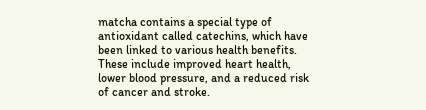matcha contains a special type of antioxidant called catechins, which have been linked to various health benefits. These include improved heart health, lower blood pressure, and a reduced risk of cancer and stroke.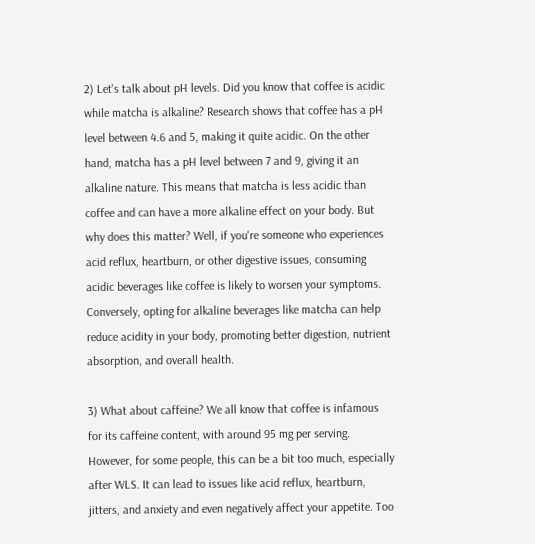2) Let's talk about pH levels. Did you know that coffee is acidic while matcha is alkaline? Research shows that coffee has a pH level between 4.6 and 5, making it quite acidic. On the other hand, matcha has a pH level between 7 and 9, giving it an alkaline nature. This means that matcha is less acidic than coffee and can have a more alkaline effect on your body. But why does this matter? Well, if you're someone who experiences acid reflux, heartburn, or other digestive issues, consuming acidic beverages like coffee is likely to worsen your symptoms. Conversely, opting for alkaline beverages like matcha can help reduce acidity in your body, promoting better digestion, nutrient absorption, and overall health.

3) What about caffeine? We all know that coffee is infamous for its caffeine content, with around 95 mg per serving. However, for some people, this can be a bit too much, especially after WLS. It can lead to issues like acid reflux, heartburn, jitters, and anxiety and even negatively affect your appetite. Too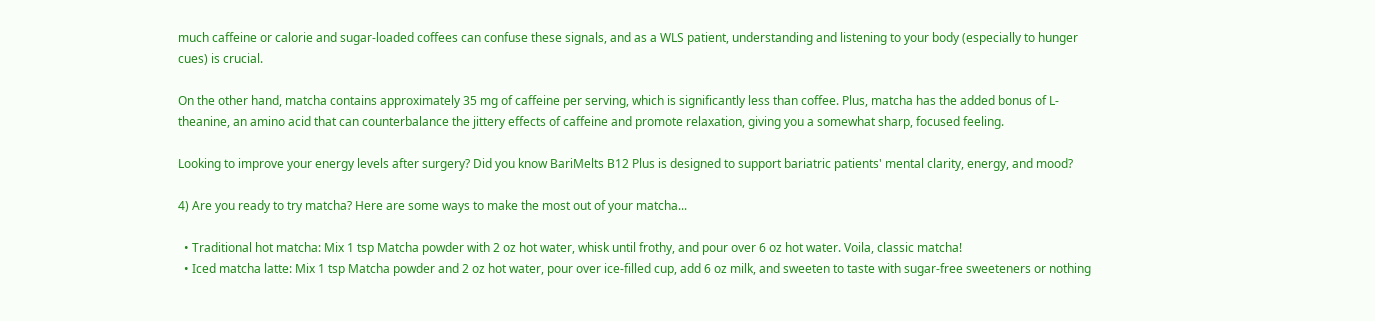much caffeine or calorie and sugar-loaded coffees can confuse these signals, and as a WLS patient, understanding and listening to your body (especially to hunger cues) is crucial.

On the other hand, matcha contains approximately 35 mg of caffeine per serving, which is significantly less than coffee. Plus, matcha has the added bonus of L-theanine, an amino acid that can counterbalance the jittery effects of caffeine and promote relaxation, giving you a somewhat sharp, focused feeling.

Looking to improve your energy levels after surgery? Did you know BariMelts B12 Plus is designed to support bariatric patients' mental clarity, energy, and mood?

4) Are you ready to try matcha? Here are some ways to make the most out of your matcha...

  • Traditional hot matcha: Mix 1 tsp Matcha powder with 2 oz hot water, whisk until frothy, and pour over 6 oz hot water. Voila, classic matcha!
  • Iced matcha latte: Mix 1 tsp Matcha powder and 2 oz hot water, pour over ice-filled cup, add 6 oz milk, and sweeten to taste with sugar-free sweeteners or nothing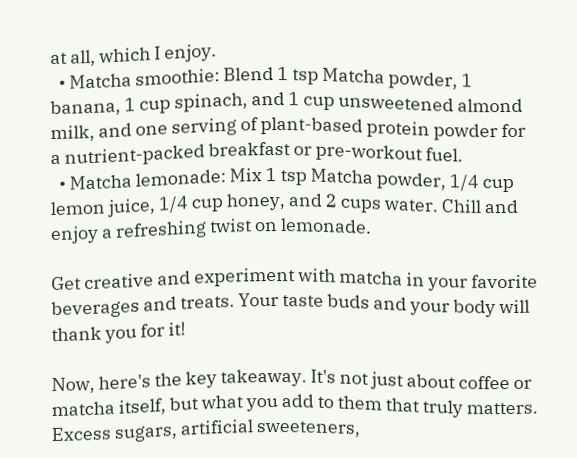at all, which I enjoy.
  • Matcha smoothie: Blend 1 tsp Matcha powder, 1 banana, 1 cup spinach, and 1 cup unsweetened almond milk, and one serving of plant-based protein powder for a nutrient-packed breakfast or pre-workout fuel.
  • Matcha lemonade: Mix 1 tsp Matcha powder, 1/4 cup lemon juice, 1/4 cup honey, and 2 cups water. Chill and enjoy a refreshing twist on lemonade.

Get creative and experiment with matcha in your favorite beverages and treats. Your taste buds and your body will thank you for it!

Now, here's the key takeaway. It's not just about coffee or matcha itself, but what you add to them that truly matters. Excess sugars, artificial sweeteners,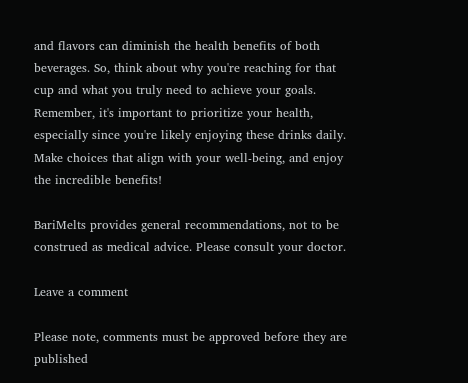and flavors can diminish the health benefits of both beverages. So, think about why you're reaching for that cup and what you truly need to achieve your goals. Remember, it's important to prioritize your health, especially since you're likely enjoying these drinks daily. Make choices that align with your well-being, and enjoy the incredible benefits!

BariMelts provides general recommendations, not to be construed as medical advice. Please consult your doctor.

Leave a comment

Please note, comments must be approved before they are published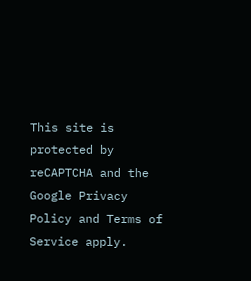This site is protected by reCAPTCHA and the Google Privacy Policy and Terms of Service apply.